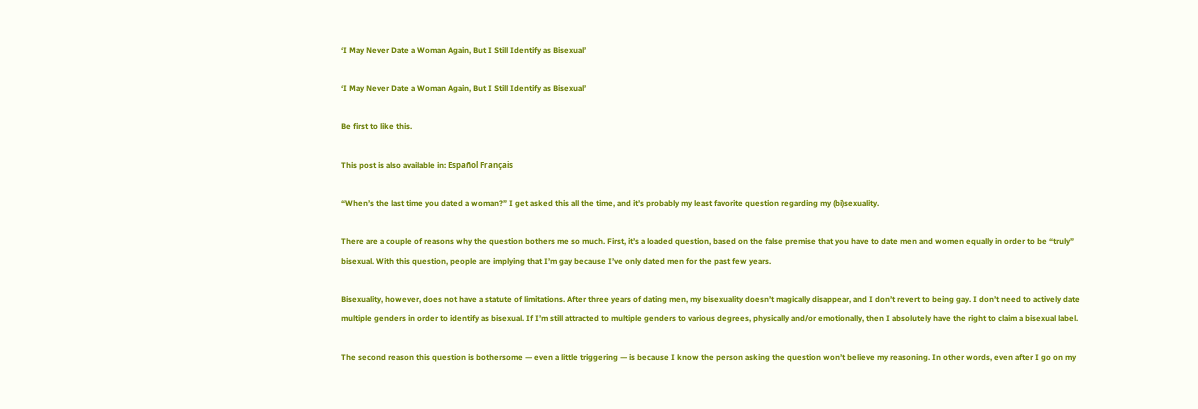‘I May Never Date a Woman Again, But I Still Identify as Bisexual’

‘I May Never Date a Woman Again, But I Still Identify as Bisexual’

Be first to like this.

This post is also available in: Español Français

“When’s the last time you dated a woman?” I get asked this all the time, and it’s probably my least favorite question regarding my (bi)sexuality.

There are a couple of reasons why the question bothers me so much. First, it’s a loaded question, based on the false premise that you have to date men and women equally in order to be “truly” bisexual. With this question, people are implying that I’m gay because I’ve only dated men for the past few years.

Bisexuality, however, does not have a statute of limitations. After three years of dating men, my bisexuality doesn’t magically disappear, and I don’t revert to being gay. I don’t need to actively date multiple genders in order to identify as bisexual. If I’m still attracted to multiple genders to various degrees, physically and/or emotionally, then I absolutely have the right to claim a bisexual label.

The second reason this question is bothersome — even a little triggering — is because I know the person asking the question won’t believe my reasoning. In other words, even after I go on my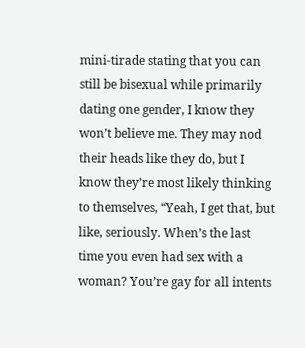mini-tirade stating that you can still be bisexual while primarily dating one gender, I know they won’t believe me. They may nod their heads like they do, but I know they’re most likely thinking to themselves, “Yeah, I get that, but like, seriously. When’s the last time you even had sex with a woman? You’re gay for all intents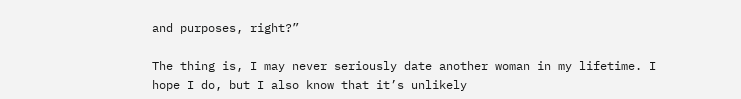and purposes, right?”

The thing is, I may never seriously date another woman in my lifetime. I hope I do, but I also know that it’s unlikely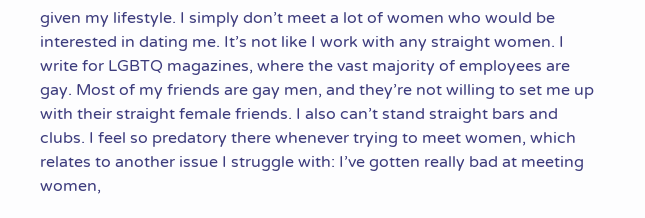given my lifestyle. I simply don’t meet a lot of women who would be interested in dating me. It’s not like I work with any straight women. I write for LGBTQ magazines, where the vast majority of employees are gay. Most of my friends are gay men, and they’re not willing to set me up with their straight female friends. I also can’t stand straight bars and clubs. I feel so predatory there whenever trying to meet women, which relates to another issue I struggle with: I’ve gotten really bad at meeting women,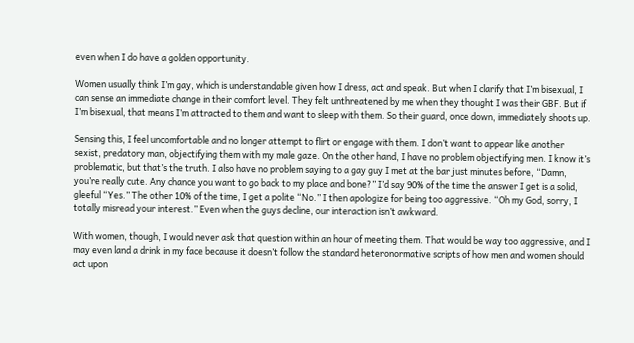even when I do have a golden opportunity.

Women usually think I’m gay, which is understandable given how I dress, act and speak. But when I clarify that I’m bisexual, I can sense an immediate change in their comfort level. They felt unthreatened by me when they thought I was their GBF. But if I’m bisexual, that means I’m attracted to them and want to sleep with them. So their guard, once down, immediately shoots up.

Sensing this, I feel uncomfortable and no longer attempt to flirt or engage with them. I don’t want to appear like another sexist, predatory man, objectifying them with my male gaze. On the other hand, I have no problem objectifying men. I know it’s problematic, but that’s the truth. I also have no problem saying to a gay guy I met at the bar just minutes before, “Damn, you’re really cute. Any chance you want to go back to my place and bone?” I’d say 90% of the time the answer I get is a solid, gleeful “Yes.” The other 10% of the time, I get a polite “No.” I then apologize for being too aggressive. “Oh my God, sorry, I totally misread your interest.” Even when the guys decline, our interaction isn’t awkward.

With women, though, I would never ask that question within an hour of meeting them. That would be way too aggressive, and I may even land a drink in my face because it doesn’t follow the standard heteronormative scripts of how men and women should act upon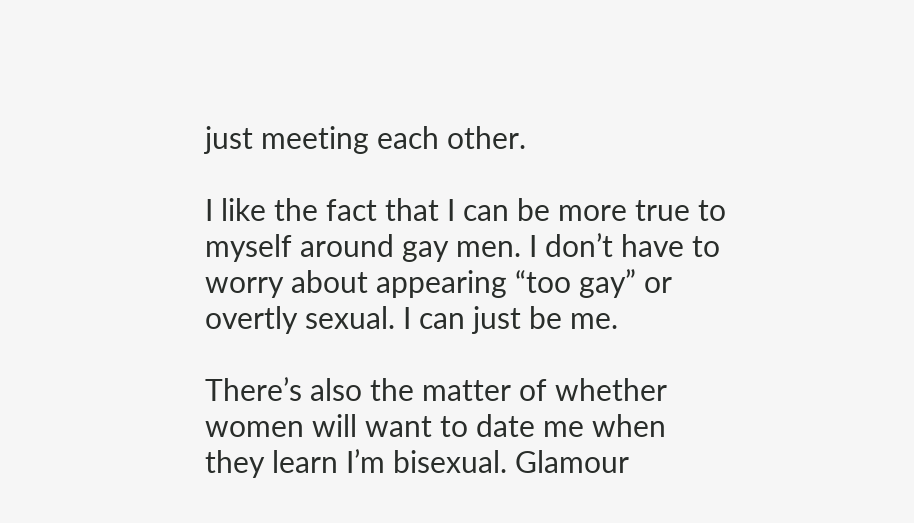just meeting each other.

I like the fact that I can be more true to myself around gay men. I don’t have to worry about appearing “too gay” or overtly sexual. I can just be me.

There’s also the matter of whether women will want to date me when they learn I’m bisexual. Glamour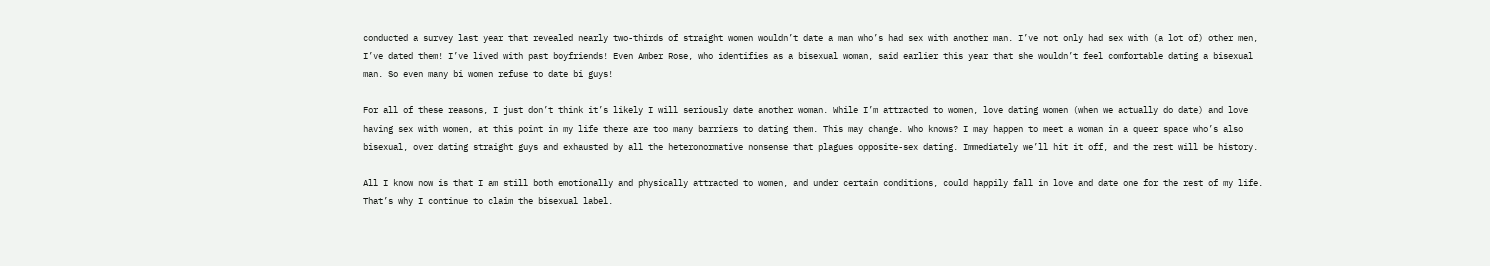conducted a survey last year that revealed nearly two-thirds of straight women wouldn’t date a man who’s had sex with another man. I’ve not only had sex with (a lot of) other men, I’ve dated them! I’ve lived with past boyfriends! Even Amber Rose, who identifies as a bisexual woman, said earlier this year that she wouldn’t feel comfortable dating a bisexual man. So even many bi women refuse to date bi guys!

For all of these reasons, I just don’t think it’s likely I will seriously date another woman. While I’m attracted to women, love dating women (when we actually do date) and love having sex with women, at this point in my life there are too many barriers to dating them. This may change. Who knows? I may happen to meet a woman in a queer space who’s also bisexual, over dating straight guys and exhausted by all the heteronormative nonsense that plagues opposite-sex dating. Immediately we’ll hit it off, and the rest will be history.

All I know now is that I am still both emotionally and physically attracted to women, and under certain conditions, could happily fall in love and date one for the rest of my life. That’s why I continue to claim the bisexual label.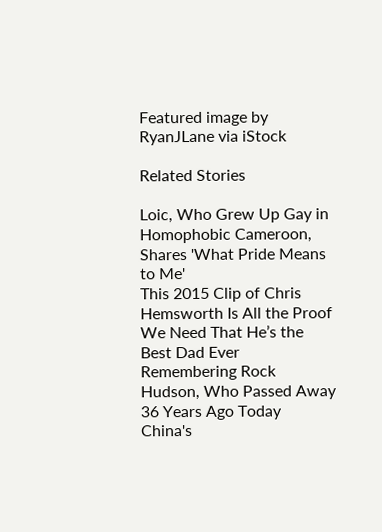Featured image by RyanJLane via iStock

Related Stories

Loic, Who Grew Up Gay in Homophobic Cameroon, Shares 'What Pride Means to Me'
This 2015 Clip of Chris Hemsworth Is All the Proof We Need That He’s the Best Dad Ever
Remembering Rock Hudson, Who Passed Away 36 Years Ago Today
China's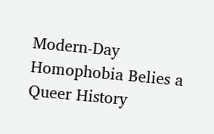Modern-Day Homophobia Belies a Queer History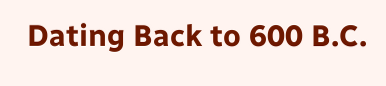Dating Back to 600 B.C.